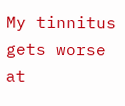My tinnitus gets worse at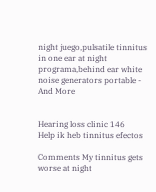night juego,pulsatile tinnitus in one ear at night programa,behind ear white noise generators portable - And More


Hearing loss clinic 146
Help ik heb tinnitus efectos

Comments My tinnitus gets worse at night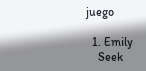juego

  1. Emily
    Seek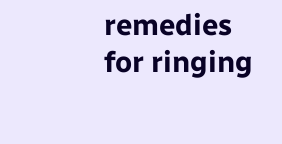remedies for ringing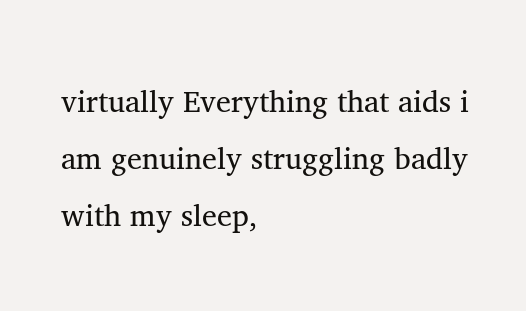virtually Everything that aids i am genuinely struggling badly with my sleep,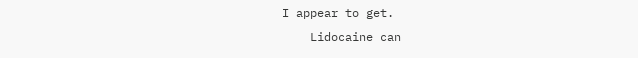I appear to get.
    Lidocaine can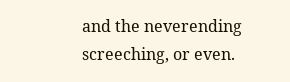and the neverending screeching, or even.